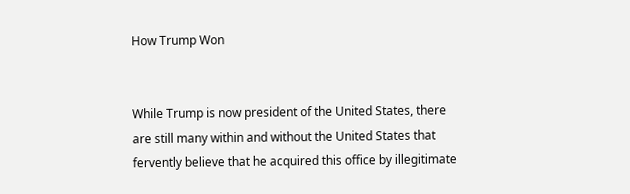How Trump Won


While Trump is now president of the United States, there are still many within and without the United States that fervently believe that he acquired this office by illegitimate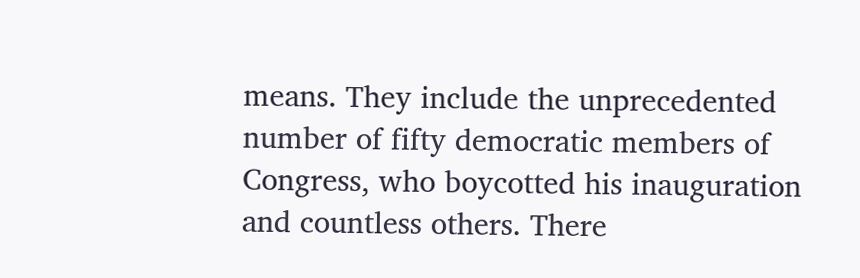means. They include the unprecedented number of fifty democratic members of Congress, who boycotted his inauguration and countless others. There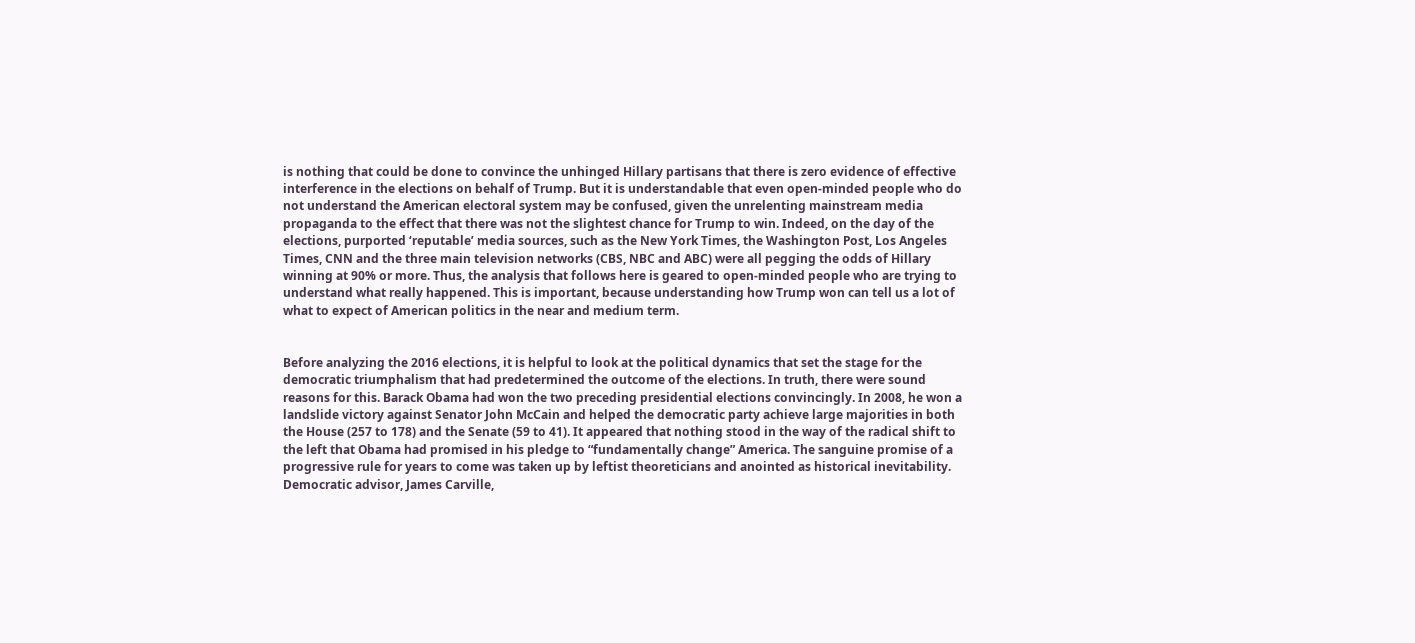is nothing that could be done to convince the unhinged Hillary partisans that there is zero evidence of effective interference in the elections on behalf of Trump. But it is understandable that even open-minded people who do not understand the American electoral system may be confused, given the unrelenting mainstream media propaganda to the effect that there was not the slightest chance for Trump to win. Indeed, on the day of the elections, purported ‘reputable’ media sources, such as the New York Times, the Washington Post, Los Angeles Times, CNN and the three main television networks (CBS, NBC and ABC) were all pegging the odds of Hillary winning at 90% or more. Thus, the analysis that follows here is geared to open-minded people who are trying to understand what really happened. This is important, because understanding how Trump won can tell us a lot of what to expect of American politics in the near and medium term.


Before analyzing the 2016 elections, it is helpful to look at the political dynamics that set the stage for the democratic triumphalism that had predetermined the outcome of the elections. In truth, there were sound reasons for this. Barack Obama had won the two preceding presidential elections convincingly. In 2008, he won a landslide victory against Senator John McCain and helped the democratic party achieve large majorities in both  the House (257 to 178) and the Senate (59 to 41). It appeared that nothing stood in the way of the radical shift to the left that Obama had promised in his pledge to “fundamentally change” America. The sanguine promise of a progressive rule for years to come was taken up by leftist theoreticians and anointed as historical inevitability. Democratic advisor, James Carville,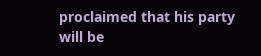proclaimed that his party will be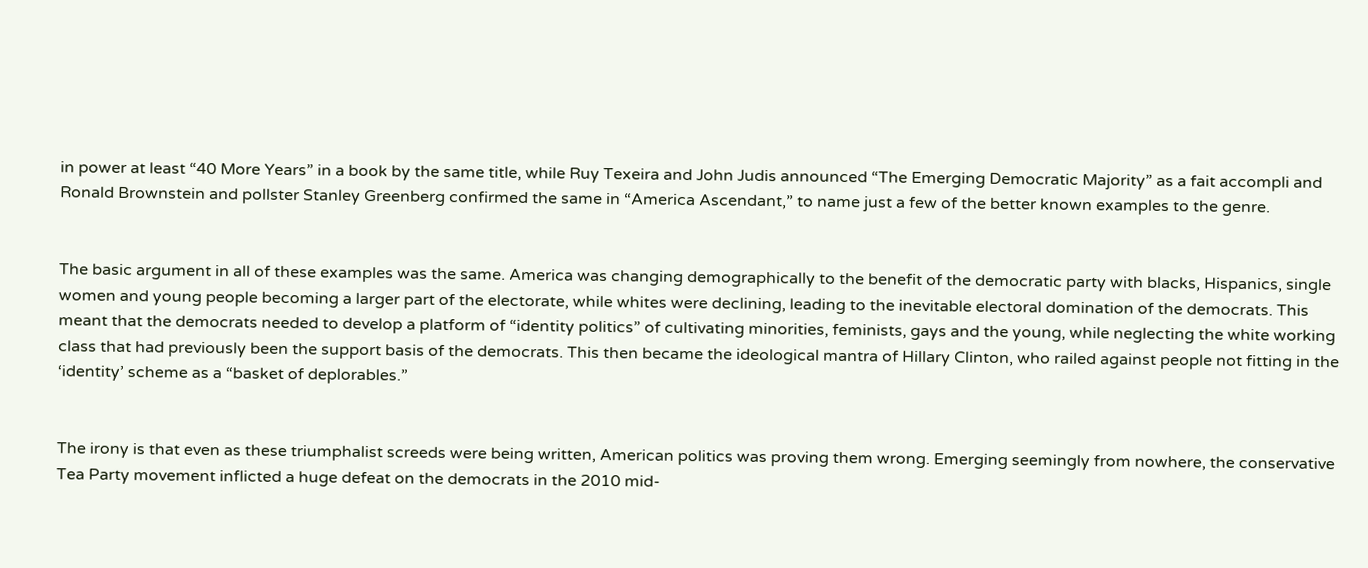in power at least “40 More Years” in a book by the same title, while Ruy Texeira and John Judis announced “The Emerging Democratic Majority” as a fait accompli and Ronald Brownstein and pollster Stanley Greenberg confirmed the same in “America Ascendant,” to name just a few of the better known examples to the genre.


The basic argument in all of these examples was the same. America was changing demographically to the benefit of the democratic party with blacks, Hispanics, single women and young people becoming a larger part of the electorate, while whites were declining, leading to the inevitable electoral domination of the democrats. This meant that the democrats needed to develop a platform of “identity politics” of cultivating minorities, feminists, gays and the young, while neglecting the white working class that had previously been the support basis of the democrats. This then became the ideological mantra of Hillary Clinton, who railed against people not fitting in the ‘identity’ scheme as a “basket of deplorables.”


The irony is that even as these triumphalist screeds were being written, American politics was proving them wrong. Emerging seemingly from nowhere, the conservative Tea Party movement inflicted a huge defeat on the democrats in the 2010 mid-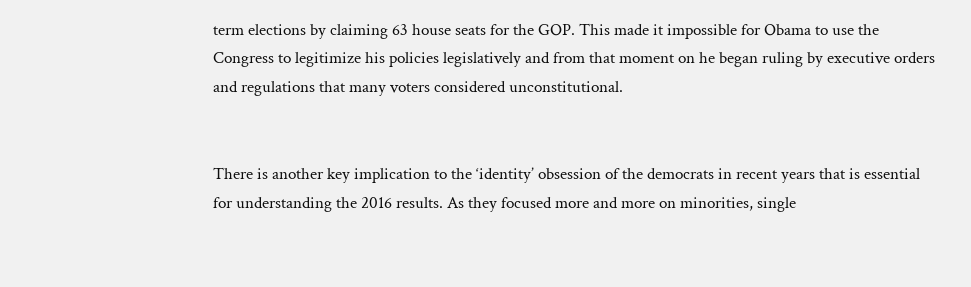term elections by claiming 63 house seats for the GOP. This made it impossible for Obama to use the Congress to legitimize his policies legislatively and from that moment on he began ruling by executive orders and regulations that many voters considered unconstitutional.


There is another key implication to the ‘identity’ obsession of the democrats in recent years that is essential for understanding the 2016 results. As they focused more and more on minorities, single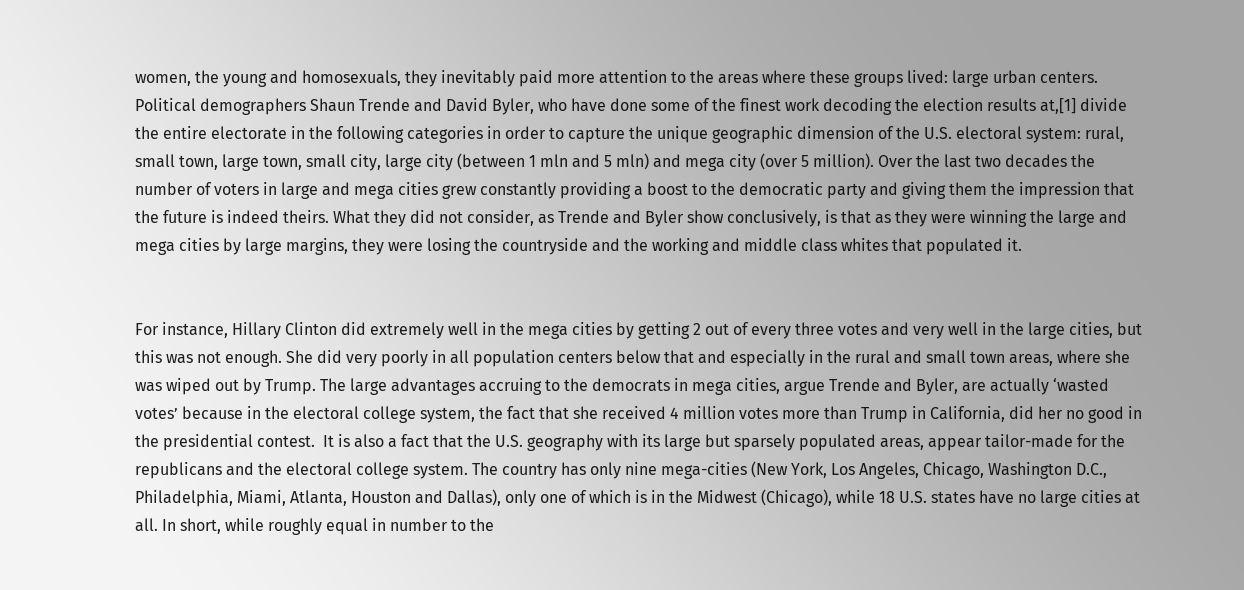women, the young and homosexuals, they inevitably paid more attention to the areas where these groups lived: large urban centers. Political demographers Shaun Trende and David Byler, who have done some of the finest work decoding the election results at,[1] divide the entire electorate in the following categories in order to capture the unique geographic dimension of the U.S. electoral system: rural, small town, large town, small city, large city (between 1 mln and 5 mln) and mega city (over 5 million). Over the last two decades the number of voters in large and mega cities grew constantly providing a boost to the democratic party and giving them the impression that the future is indeed theirs. What they did not consider, as Trende and Byler show conclusively, is that as they were winning the large and mega cities by large margins, they were losing the countryside and the working and middle class whites that populated it.


For instance, Hillary Clinton did extremely well in the mega cities by getting 2 out of every three votes and very well in the large cities, but this was not enough. She did very poorly in all population centers below that and especially in the rural and small town areas, where she was wiped out by Trump. The large advantages accruing to the democrats in mega cities, argue Trende and Byler, are actually ‘wasted votes’ because in the electoral college system, the fact that she received 4 million votes more than Trump in California, did her no good in the presidential contest.  It is also a fact that the U.S. geography with its large but sparsely populated areas, appear tailor-made for the republicans and the electoral college system. The country has only nine mega-cities (New York, Los Angeles, Chicago, Washington D.C., Philadelphia, Miami, Atlanta, Houston and Dallas), only one of which is in the Midwest (Chicago), while 18 U.S. states have no large cities at all. In short, while roughly equal in number to the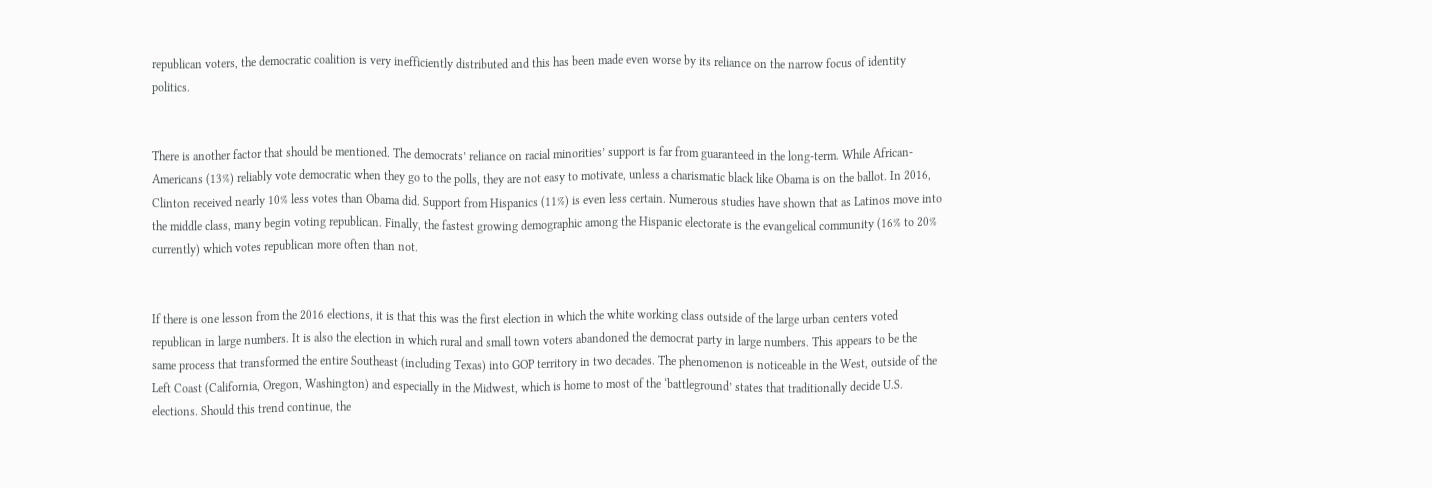republican voters, the democratic coalition is very inefficiently distributed and this has been made even worse by its reliance on the narrow focus of identity politics.


There is another factor that should be mentioned. The democrats’ reliance on racial minorities’ support is far from guaranteed in the long-term. While African-Americans (13%) reliably vote democratic when they go to the polls, they are not easy to motivate, unless a charismatic black like Obama is on the ballot. In 2016, Clinton received nearly 10% less votes than Obama did. Support from Hispanics (11%) is even less certain. Numerous studies have shown that as Latinos move into the middle class, many begin voting republican. Finally, the fastest growing demographic among the Hispanic electorate is the evangelical community (16% to 20% currently) which votes republican more often than not.


If there is one lesson from the 2016 elections, it is that this was the first election in which the white working class outside of the large urban centers voted republican in large numbers. It is also the election in which rural and small town voters abandoned the democrat party in large numbers. This appears to be the same process that transformed the entire Southeast (including Texas) into GOP territory in two decades. The phenomenon is noticeable in the West, outside of the Left Coast (California, Oregon, Washington) and especially in the Midwest, which is home to most of the ‘battleground’ states that traditionally decide U.S. elections. Should this trend continue, the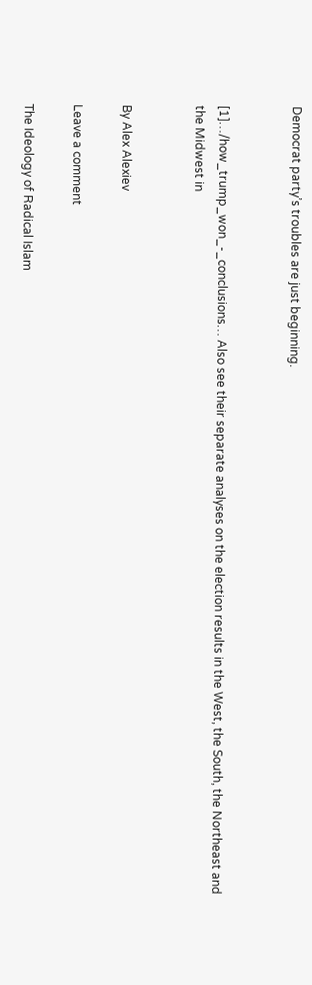Democrat party’s troubles are just beginning.


[1]…/how_trump_won_-_conclusions… Also see their separate analyses on the election results in the West, the South, the Northeast and the Midwest in


By Alex Alexiev

Leave a comment

The Ideology of Radical Islam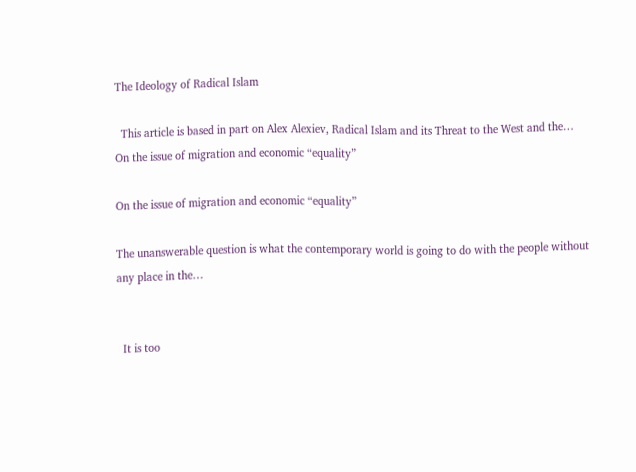The Ideology of Radical Islam

  This article is based in part on Alex Alexiev, Radical Islam and its Threat to the West and the…
On the issue of migration and economic “equality”

On the issue of migration and economic “equality”

The unanswerable question is what the contemporary world is going to do with the people without any place in the…


  It is too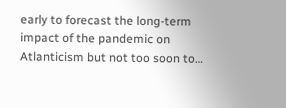early to forecast the long-term impact of the pandemic on Atlanticism but not too soon to…